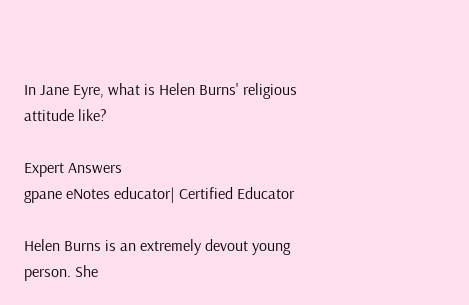In Jane Eyre, what is Helen Burns' religious attitude like?

Expert Answers
gpane eNotes educator| Certified Educator

Helen Burns is an extremely devout young person. She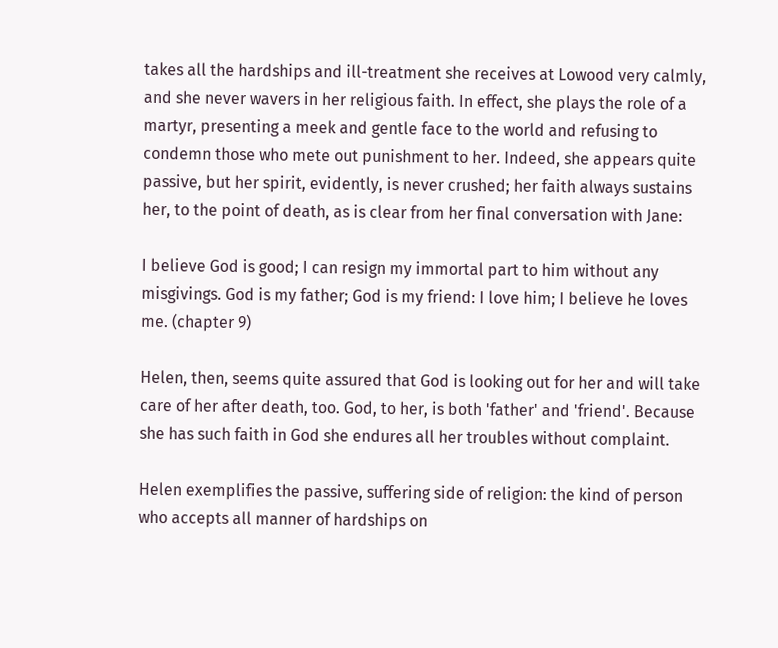takes all the hardships and ill-treatment she receives at Lowood very calmly, and she never wavers in her religious faith. In effect, she plays the role of a martyr, presenting a meek and gentle face to the world and refusing to condemn those who mete out punishment to her. Indeed, she appears quite passive, but her spirit, evidently, is never crushed; her faith always sustains her, to the point of death, as is clear from her final conversation with Jane:

I believe God is good; I can resign my immortal part to him without any misgivings. God is my father; God is my friend: I love him; I believe he loves me. (chapter 9)

Helen, then, seems quite assured that God is looking out for her and will take care of her after death, too. God, to her, is both 'father' and 'friend'. Because she has such faith in God she endures all her troubles without complaint.

Helen exemplifies the passive, suffering side of religion: the kind of person who accepts all manner of hardships on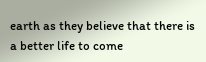earth as they believe that there is a better life to come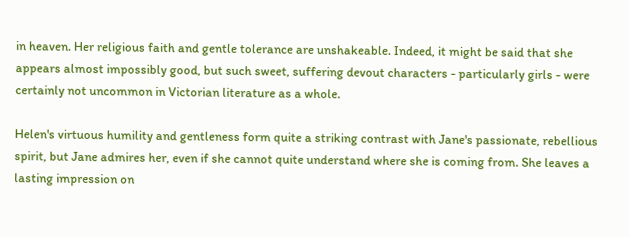in heaven. Her religious faith and gentle tolerance are unshakeable. Indeed, it might be said that she appears almost impossibly good, but such sweet, suffering devout characters - particularly girls - were certainly not uncommon in Victorian literature as a whole.

Helen's virtuous humility and gentleness form quite a striking contrast with Jane's passionate, rebellious spirit, but Jane admires her, even if she cannot quite understand where she is coming from. She leaves a lasting impression on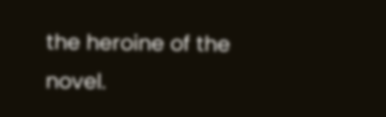the heroine of the novel.